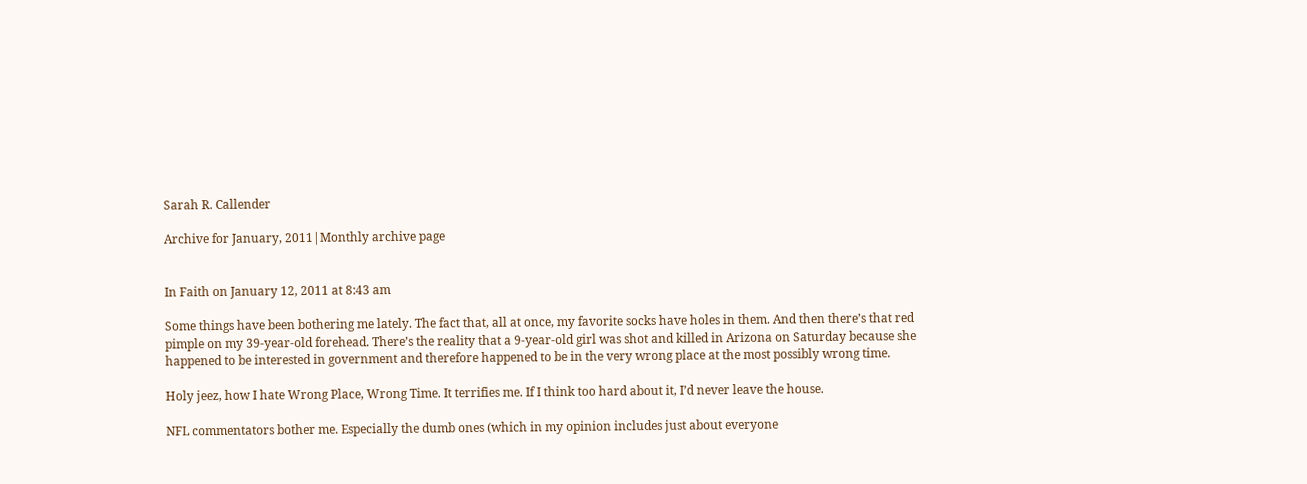Sarah R. Callender

Archive for January, 2011|Monthly archive page


In Faith on January 12, 2011 at 8:43 am

Some things have been bothering me lately. The fact that, all at once, my favorite socks have holes in them. And then there’s that red pimple on my 39-year-old forehead. There’s the reality that a 9-year-old girl was shot and killed in Arizona on Saturday because she happened to be interested in government and therefore happened to be in the very wrong place at the most possibly wrong time.

Holy jeez, how I hate Wrong Place, Wrong Time. It terrifies me. If I think too hard about it, I’d never leave the house.

NFL commentators bother me. Especially the dumb ones (which in my opinion includes just about everyone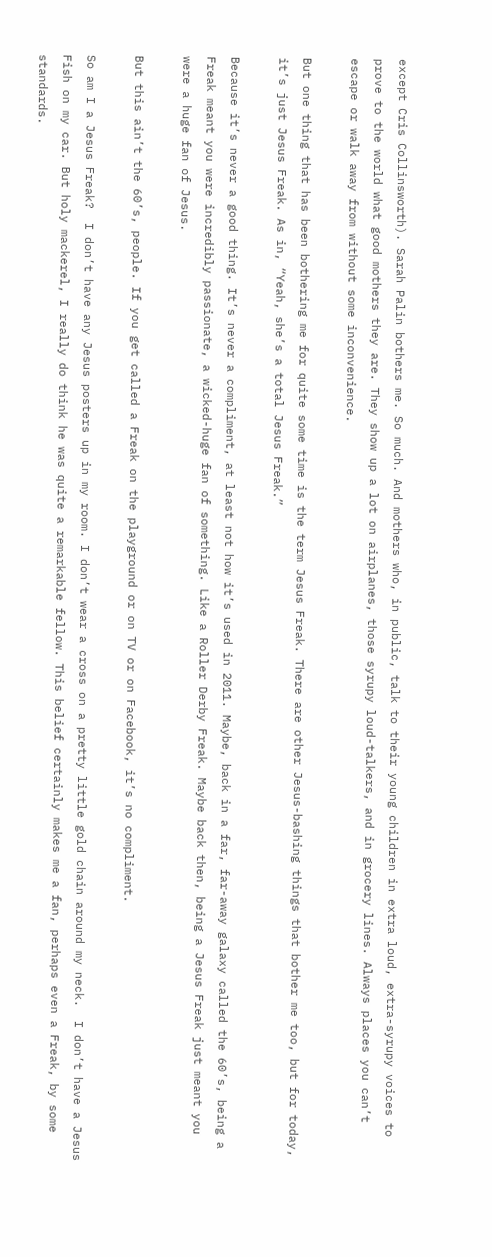except Cris Collinsworth). Sarah Palin bothers me. So much. And mothers who, in public, talk to their young children in extra loud, extra-syrupy voices to prove to the world what good mothers they are. They show up a lot on airplanes, those syrupy loud-talkers, and in grocery lines. Always places you can’t escape or walk away from without some inconvenience.

But one thing that has been bothering me for quite some time is the term Jesus Freak. There are other Jesus-bashing things that bother me too, but for today, it’s just Jesus Freak. As in, “Yeah, she’s a total Jesus Freak.”

Because it’s never a good thing. It’s never a compliment, at least not how it’s used in 2011. Maybe, back in a far, far-away galaxy called the 60’s, being a Freak meant you were incredibly passionate, a wicked-huge fan of something. Like a Roller Derby Freak. Maybe back then, being a Jesus Freak just meant you were a huge fan of Jesus.

But this ain’t the 60’s, people. If you get called a Freak on the playground or on TV or on Facebook, it’s no compliment.

So am I a Jesus Freak?  I don’t have any Jesus posters up in my room. I don’t wear a cross on a pretty little gold chain around my neck.  I don’t have a Jesus Fish on my car. But holy mackerel, I really do think he was quite a remarkable fellow. This belief certainly makes me a fan, perhaps even a Freak, by some standards.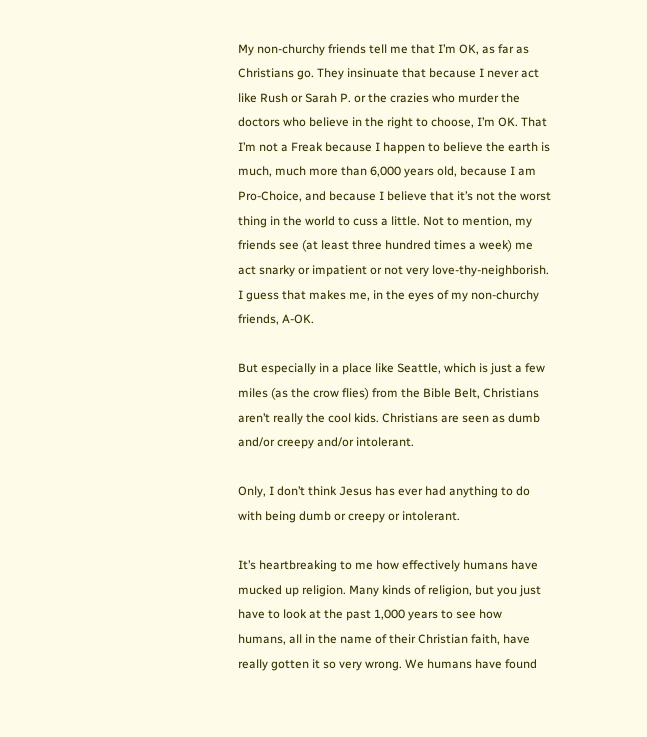My non-churchy friends tell me that I’m OK, as far as Christians go. They insinuate that because I never act like Rush or Sarah P. or the crazies who murder the doctors who believe in the right to choose, I’m OK. That I’m not a Freak because I happen to believe the earth is much, much more than 6,000 years old, because I am Pro-Choice, and because I believe that it’s not the worst thing in the world to cuss a little. Not to mention, my friends see (at least three hundred times a week) me act snarky or impatient or not very love-thy-neighborish. I guess that makes me, in the eyes of my non-churchy friends, A-OK.

But especially in a place like Seattle, which is just a few miles (as the crow flies) from the Bible Belt, Christians aren’t really the cool kids. Christians are seen as dumb and/or creepy and/or intolerant.

Only, I don’t think Jesus has ever had anything to do with being dumb or creepy or intolerant.

It’s heartbreaking to me how effectively humans have mucked up religion. Many kinds of religion, but you just have to look at the past 1,000 years to see how humans, all in the name of their Christian faith, have really gotten it so very wrong. We humans have found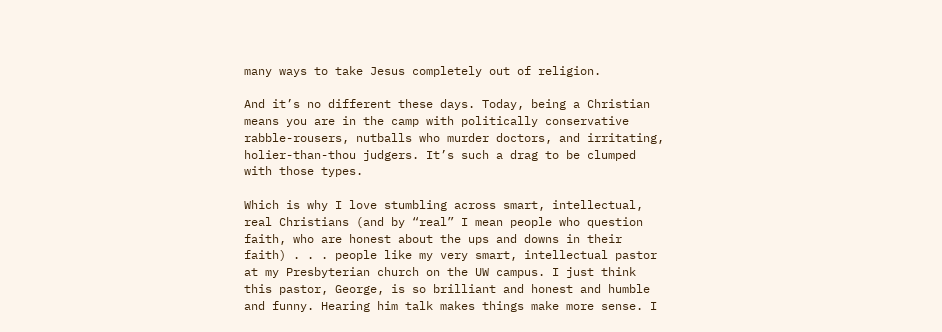many ways to take Jesus completely out of religion.

And it’s no different these days. Today, being a Christian means you are in the camp with politically conservative rabble-rousers, nutballs who murder doctors, and irritating, holier-than-thou judgers. It’s such a drag to be clumped with those types.

Which is why I love stumbling across smart, intellectual, real Christians (and by “real” I mean people who question faith, who are honest about the ups and downs in their faith) . . . people like my very smart, intellectual pastor at my Presbyterian church on the UW campus. I just think this pastor, George, is so brilliant and honest and humble and funny. Hearing him talk makes things make more sense. I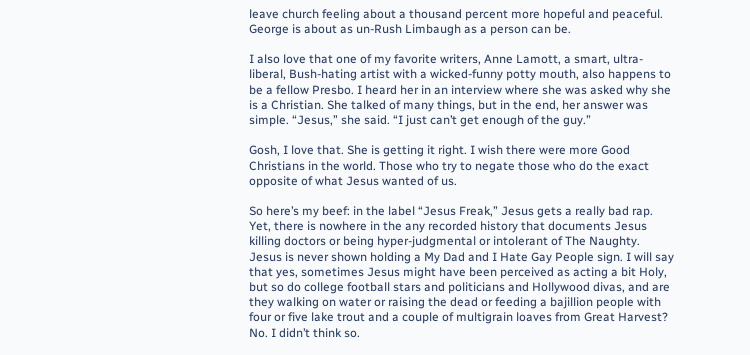leave church feeling about a thousand percent more hopeful and peaceful. George is about as un-Rush Limbaugh as a person can be.

I also love that one of my favorite writers, Anne Lamott, a smart, ultra-liberal, Bush-hating artist with a wicked-funny potty mouth, also happens to be a fellow Presbo. I heard her in an interview where she was asked why she is a Christian. She talked of many things, but in the end, her answer was simple. “Jesus,” she said. “I just can’t get enough of the guy.”

Gosh, I love that. She is getting it right. I wish there were more Good Christians in the world. Those who try to negate those who do the exact opposite of what Jesus wanted of us.

So here’s my beef: in the label “Jesus Freak,” Jesus gets a really bad rap. Yet, there is nowhere in the any recorded history that documents Jesus killing doctors or being hyper-judgmental or intolerant of The Naughty. Jesus is never shown holding a My Dad and I Hate Gay People sign. I will say that yes, sometimes Jesus might have been perceived as acting a bit Holy, but so do college football stars and politicians and Hollywood divas, and are they walking on water or raising the dead or feeding a bajillion people with four or five lake trout and a couple of multigrain loaves from Great Harvest? No. I didn’t think so.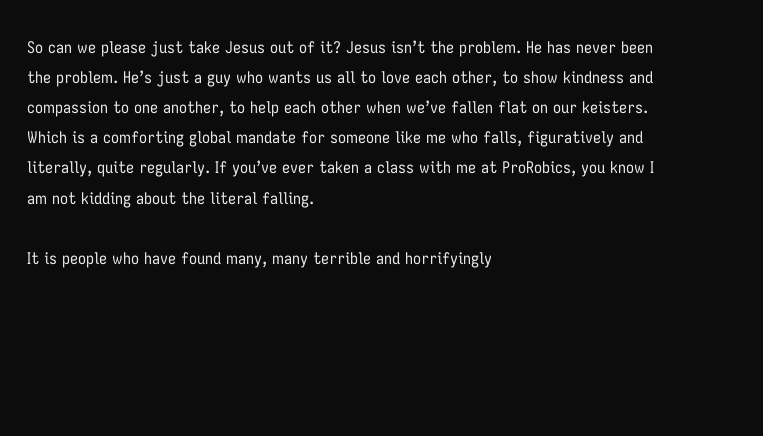So can we please just take Jesus out of it? Jesus isn’t the problem. He has never been the problem. He’s just a guy who wants us all to love each other, to show kindness and compassion to one another, to help each other when we’ve fallen flat on our keisters. Which is a comforting global mandate for someone like me who falls, figuratively and literally, quite regularly. If you’ve ever taken a class with me at ProRobics, you know I am not kidding about the literal falling.

It is people who have found many, many terrible and horrifyingly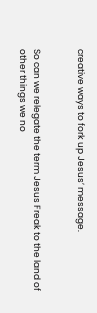creative ways to fork up Jesus’ message.


So can we relegate the term Jesus Freak to the land of other things we no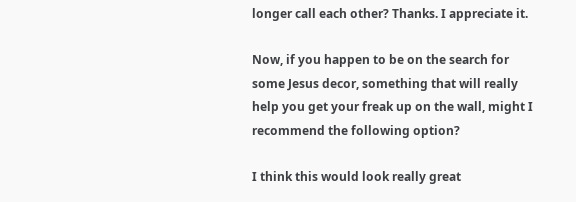longer call each other? Thanks. I appreciate it.

Now, if you happen to be on the search for some Jesus decor, something that will really help you get your freak up on the wall, might I recommend the following option?

I think this would look really great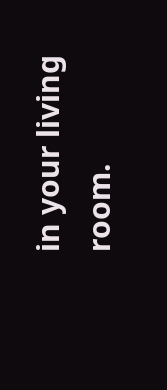in your living room.